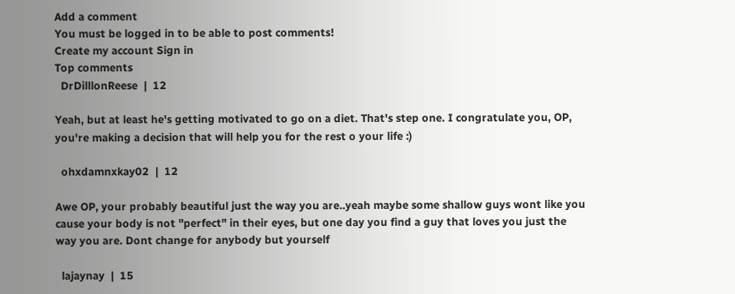Add a comment
You must be logged in to be able to post comments!
Create my account Sign in
Top comments
  DrDilllonReese  |  12

Yeah, but at least he's getting motivated to go on a diet. That's step one. I congratulate you, OP, you're making a decision that will help you for the rest o your life :)

  ohxdamnxkay02  |  12

Awe OP, your probably beautiful just the way you are..yeah maybe some shallow guys wont like you cause your body is not "perfect" in their eyes, but one day you find a guy that loves you just the way you are. Dont change for anybody but yourself

  lajaynay  |  15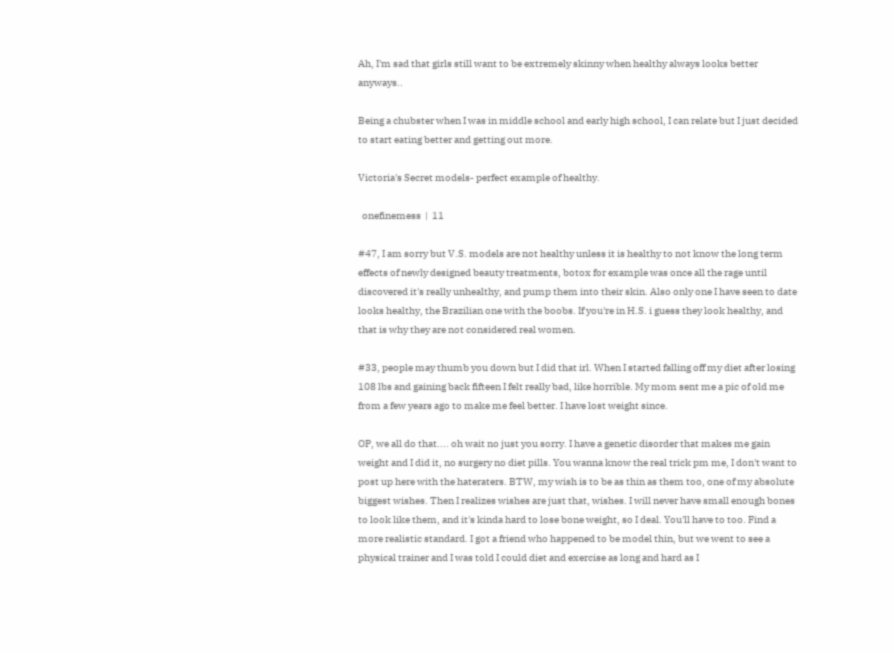Ah, I'm sad that girls still want to be extremely skinny when healthy always looks better anyways..

Being a chubster when I was in middle school and early high school, I can relate but I just decided to start eating better and getting out more.

Victoria's Secret models- perfect example of healthy.

  onefinemess  |  11

#47, I am sorry but V.S. models are not healthy unless it is healthy to not know the long term effects of newly designed beauty treatments, botox for example was once all the rage until discovered it's really unhealthy, and pump them into their skin. Also only one I have seen to date looks healthy, the Brazilian one with the boobs. If you're in H.S. i guess they look healthy, and that is why they are not considered real women.

#33, people may thumb you down but I did that irl. When I started falling off my diet after losing 108 lbs and gaining back fifteen I felt really bad, like horrible. My mom sent me a pic of old me from a few years ago to make me feel better. I have lost weight since.

OP, we all do that.... oh wait no just you sorry. I have a genetic disorder that makes me gain weight and I did it, no surgery no diet pills. You wanna know the real trick pm me, I don't want to post up here with the hateraters. BTW, my wish is to be as thin as them too, one of my absolute biggest wishes. Then I realizes wishes are just that, wishes. I will never have small enough bones to look like them, and it's kinda hard to lose bone weight, so I deal. You'll have to too. Find a more realistic standard. I got a friend who happened to be model thin, but we went to see a physical trainer and I was told I could diet and exercise as long and hard as I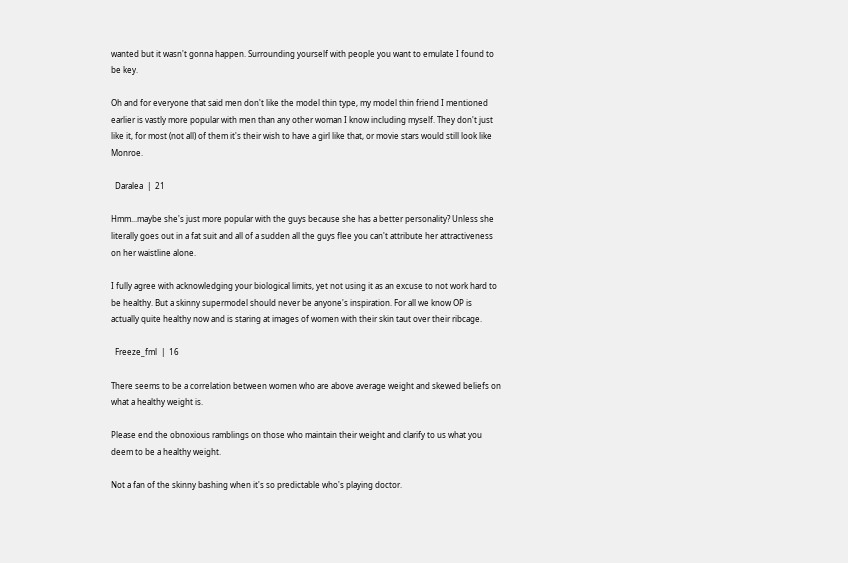wanted but it wasn't gonna happen. Surrounding yourself with people you want to emulate I found to be key.

Oh and for everyone that said men don't like the model thin type, my model thin friend I mentioned earlier is vastly more popular with men than any other woman I know including myself. They don't just like it, for most (not all) of them it's their wish to have a girl like that, or movie stars would still look like Monroe.

  Daralea  |  21

Hmm...maybe she's just more popular with the guys because she has a better personality? Unless she literally goes out in a fat suit and all of a sudden all the guys flee you can't attribute her attractiveness on her waistline alone.

I fully agree with acknowledging your biological limits, yet not using it as an excuse to not work hard to be healthy. But a skinny supermodel should never be anyone's inspiration. For all we know OP is actually quite healthy now and is staring at images of women with their skin taut over their ribcage.

  Freeze_fml  |  16

There seems to be a correlation between women who are above average weight and skewed beliefs on what a healthy weight is.

Please end the obnoxious ramblings on those who maintain their weight and clarify to us what you deem to be a healthy weight.

Not a fan of the skinny bashing when it's so predictable who's playing doctor.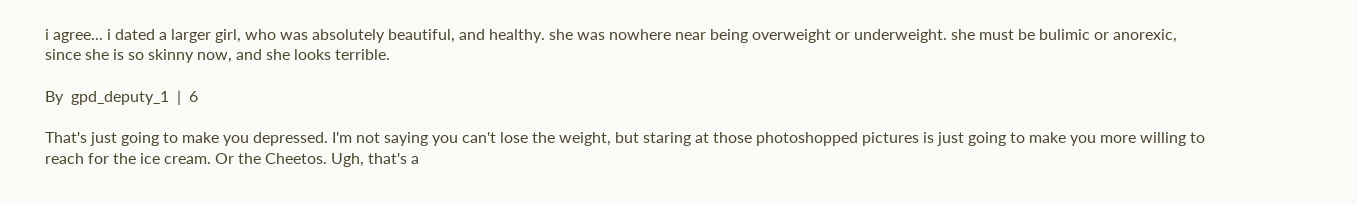i agree... i dated a larger girl, who was absolutely beautiful, and healthy. she was nowhere near being overweight or underweight. she must be bulimic or anorexic, since she is so skinny now, and she looks terrible.

By  gpd_deputy_1  |  6

That's just going to make you depressed. I'm not saying you can't lose the weight, but staring at those photoshopped pictures is just going to make you more willing to reach for the ice cream. Or the Cheetos. Ugh, that's a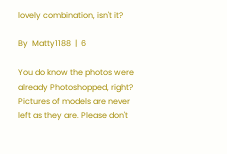lovely combination, isn't it?

By  Matty1188  |  6

You do know the photos were already Photoshopped, right? Pictures of models are never left as they are. Please don't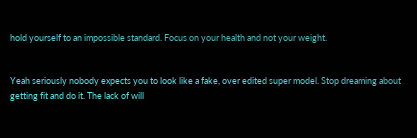hold yourself to an impossible standard. Focus on your health and not your weight.


Yeah seriously nobody expects you to look like a fake, over edited super model. Stop dreaming about getting fit and do it. The lack of will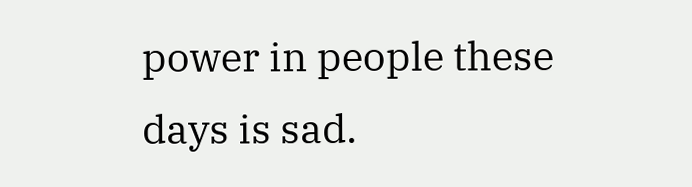power in people these days is sad.